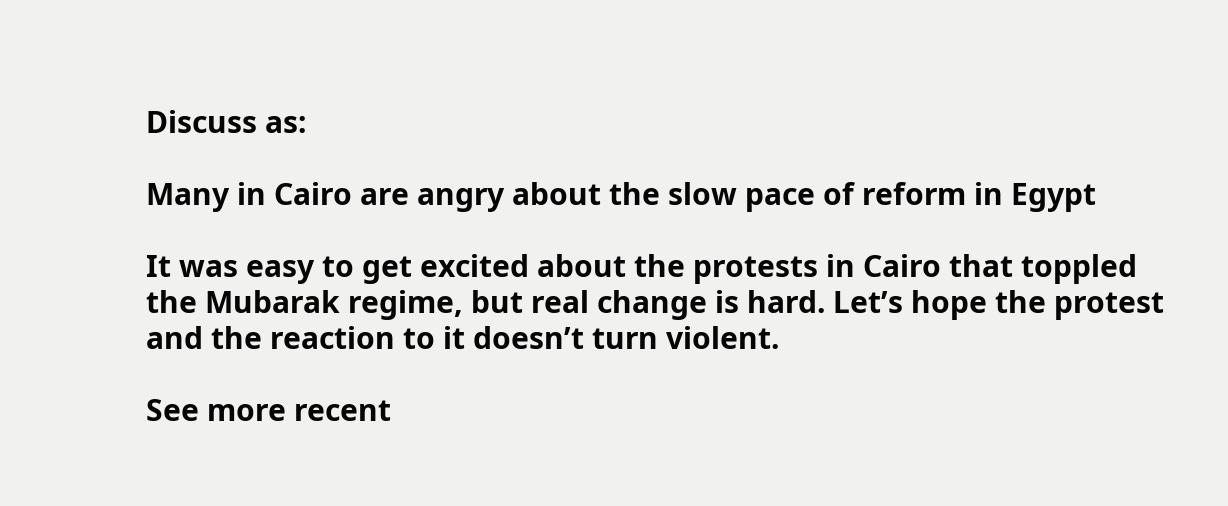Discuss as:

Many in Cairo are angry about the slow pace of reform in Egypt

It was easy to get excited about the protests in Cairo that toppled the Mubarak regime, but real change is hard. Let’s hope the protest and the reaction to it doesn’t turn violent.

See more recent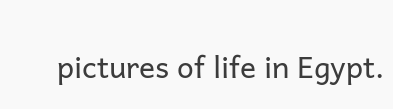pictures of life in Egypt.